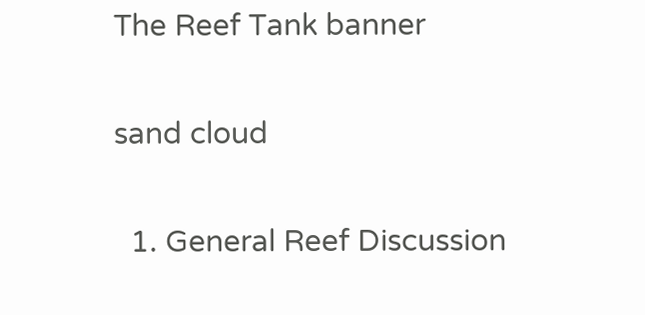The Reef Tank banner

sand cloud

  1. General Reef Discussion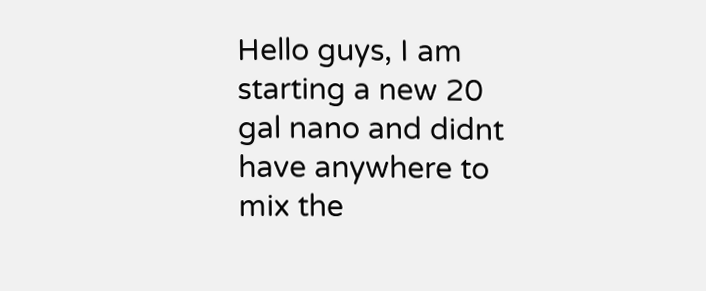Hello guys, I am starting a new 20 gal nano and didnt have anywhere to mix the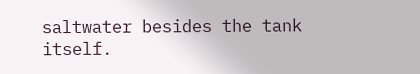saltwater besides the tank itself.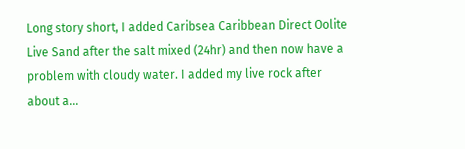Long story short, I added Caribsea Caribbean Direct Oolite Live Sand after the salt mixed (24hr) and then now have a problem with cloudy water. I added my live rock after about a...